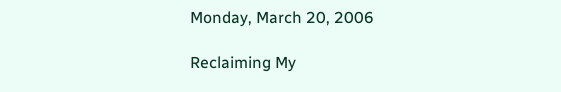Monday, March 20, 2006

Reclaiming My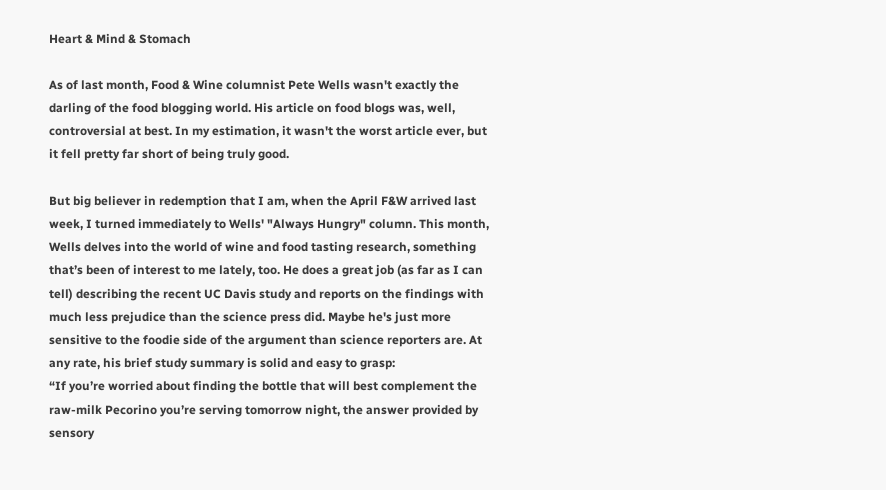Heart & Mind & Stomach

As of last month, Food & Wine columnist Pete Wells wasn't exactly the darling of the food blogging world. His article on food blogs was, well, controversial at best. In my estimation, it wasn't the worst article ever, but it fell pretty far short of being truly good.

But big believer in redemption that I am, when the April F&W arrived last week, I turned immediately to Wells' "Always Hungry" column. This month, Wells delves into the world of wine and food tasting research, something that’s been of interest to me lately, too. He does a great job (as far as I can tell) describing the recent UC Davis study and reports on the findings with much less prejudice than the science press did. Maybe he's just more sensitive to the foodie side of the argument than science reporters are. At any rate, his brief study summary is solid and easy to grasp:
“If you’re worried about finding the bottle that will best complement the
raw-milk Pecorino you’re serving tomorrow night, the answer provided by sensory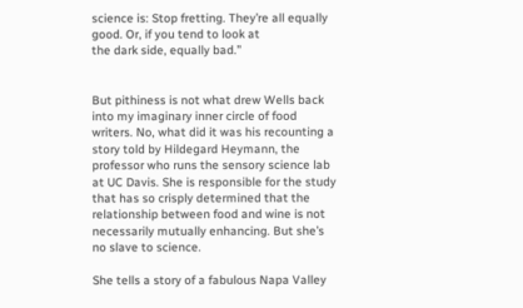science is: Stop fretting. They’re all equally good. Or, if you tend to look at
the dark side, equally bad.”


But pithiness is not what drew Wells back into my imaginary inner circle of food writers. No, what did it was his recounting a story told by Hildegard Heymann, the professor who runs the sensory science lab at UC Davis. She is responsible for the study that has so crisply determined that the relationship between food and wine is not necessarily mutually enhancing. But she’s no slave to science.

She tells a story of a fabulous Napa Valley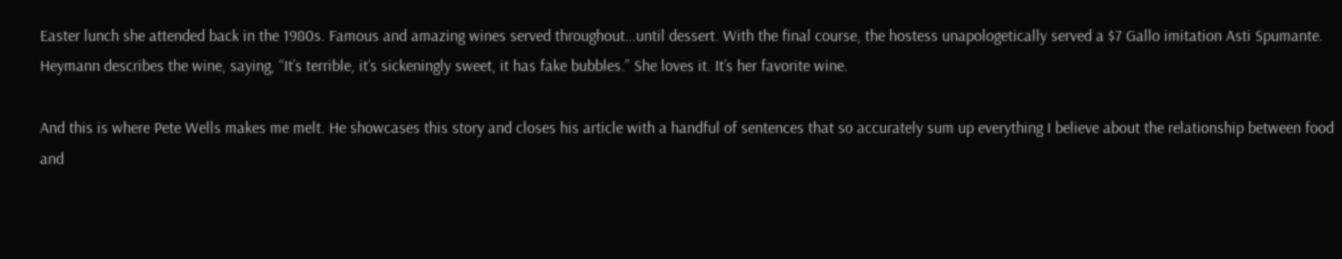Easter lunch she attended back in the 1980s. Famous and amazing wines served throughout…until dessert. With the final course, the hostess unapologetically served a $7 Gallo imitation Asti Spumante. Heymann describes the wine, saying, “It’s terrible, it’s sickeningly sweet, it has fake bubbles.” She loves it. It’s her favorite wine.

And this is where Pete Wells makes me melt. He showcases this story and closes his article with a handful of sentences that so accurately sum up everything I believe about the relationship between food and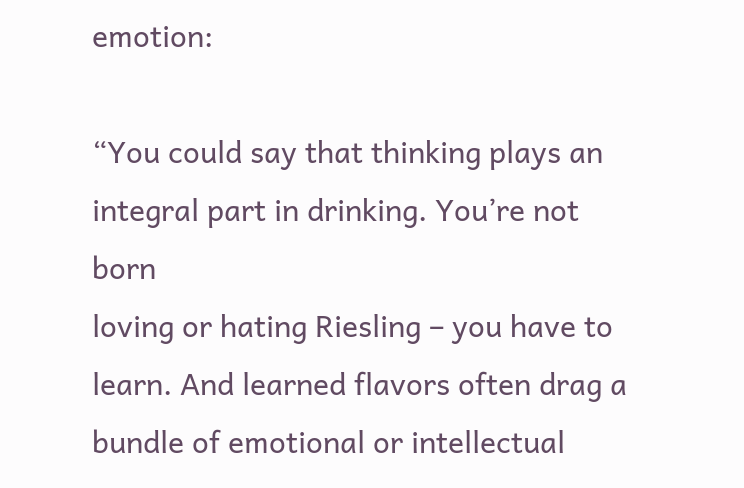emotion:

“You could say that thinking plays an integral part in drinking. You’re not born
loving or hating Riesling – you have to learn. And learned flavors often drag a
bundle of emotional or intellectual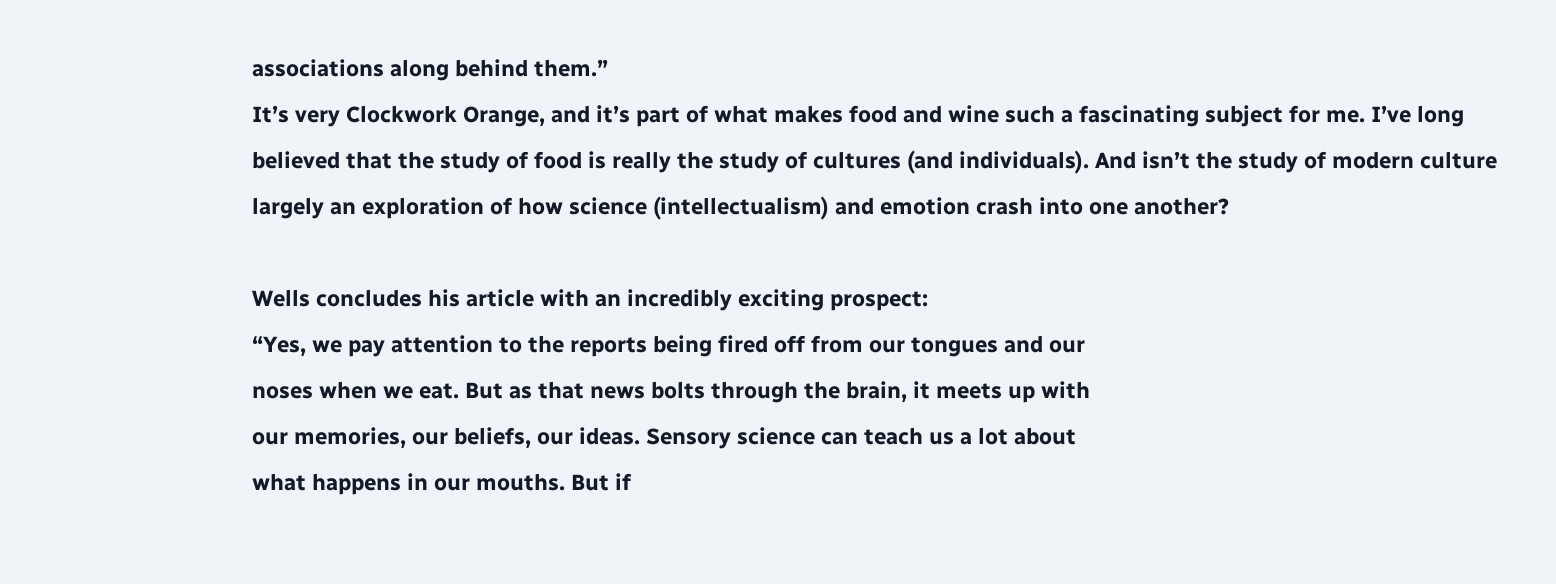associations along behind them.”
It’s very Clockwork Orange, and it’s part of what makes food and wine such a fascinating subject for me. I’ve long believed that the study of food is really the study of cultures (and individuals). And isn’t the study of modern culture largely an exploration of how science (intellectualism) and emotion crash into one another?

Wells concludes his article with an incredibly exciting prospect:
“Yes, we pay attention to the reports being fired off from our tongues and our
noses when we eat. But as that news bolts through the brain, it meets up with
our memories, our beliefs, our ideas. Sensory science can teach us a lot about
what happens in our mouths. But if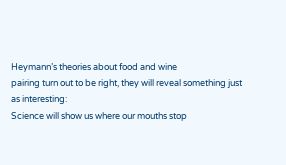Heymann’s theories about food and wine
pairing turn out to be right, they will reveal something just as interesting:
Science will show us where our mouths stop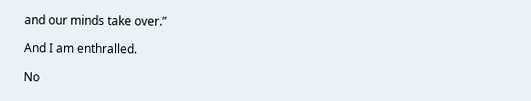and our minds take over.”

And I am enthralled.

No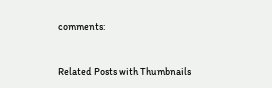comments:


Related Posts with Thumbnails